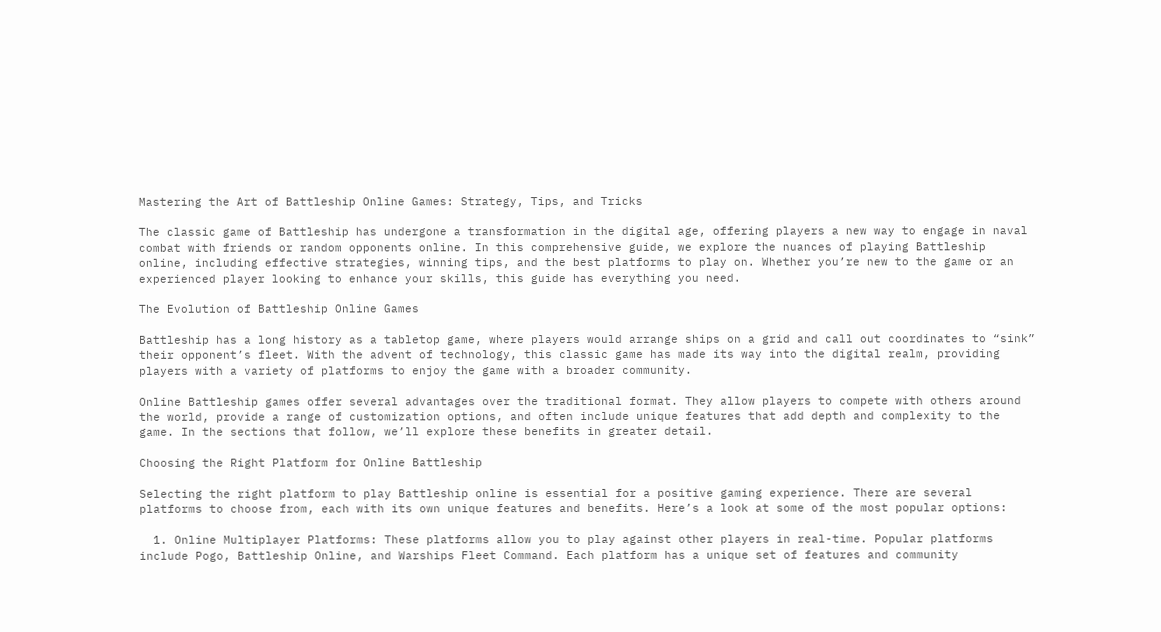Mastering the Art of Battleship Online Games: Strategy, Tips, and Tricks

The classic game of Battleship has undergone a transformation in the digital age, offering players a new way to engage in naval combat with friends or random opponents online. In this comprehensive guide, we explore the nuances of playing Battleship online, including effective strategies, winning tips, and the best platforms to play on. Whether you’re new to the game or an experienced player looking to enhance your skills, this guide has everything you need.

The Evolution of Battleship Online Games

Battleship has a long history as a tabletop game, where players would arrange ships on a grid and call out coordinates to “sink” their opponent’s fleet. With the advent of technology, this classic game has made its way into the digital realm, providing players with a variety of platforms to enjoy the game with a broader community.

Online Battleship games offer several advantages over the traditional format. They allow players to compete with others around the world, provide a range of customization options, and often include unique features that add depth and complexity to the game. In the sections that follow, we’ll explore these benefits in greater detail.

Choosing the Right Platform for Online Battleship

Selecting the right platform to play Battleship online is essential for a positive gaming experience. There are several platforms to choose from, each with its own unique features and benefits. Here’s a look at some of the most popular options:

  1. Online Multiplayer Platforms: These platforms allow you to play against other players in real-time. Popular platforms include Pogo, Battleship Online, and Warships Fleet Command. Each platform has a unique set of features and community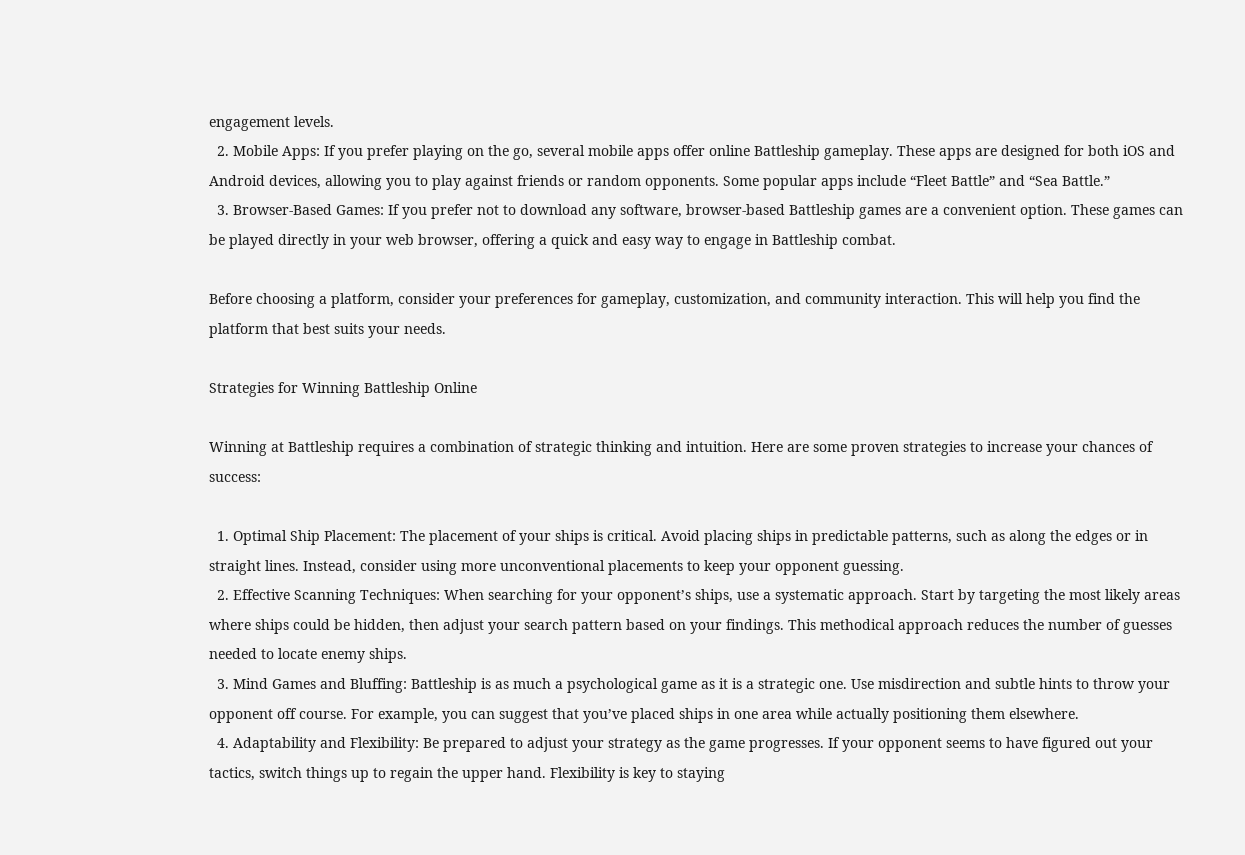engagement levels.
  2. Mobile Apps: If you prefer playing on the go, several mobile apps offer online Battleship gameplay. These apps are designed for both iOS and Android devices, allowing you to play against friends or random opponents. Some popular apps include “Fleet Battle” and “Sea Battle.”
  3. Browser-Based Games: If you prefer not to download any software, browser-based Battleship games are a convenient option. These games can be played directly in your web browser, offering a quick and easy way to engage in Battleship combat.

Before choosing a platform, consider your preferences for gameplay, customization, and community interaction. This will help you find the platform that best suits your needs.

Strategies for Winning Battleship Online

Winning at Battleship requires a combination of strategic thinking and intuition. Here are some proven strategies to increase your chances of success:

  1. Optimal Ship Placement: The placement of your ships is critical. Avoid placing ships in predictable patterns, such as along the edges or in straight lines. Instead, consider using more unconventional placements to keep your opponent guessing.
  2. Effective Scanning Techniques: When searching for your opponent’s ships, use a systematic approach. Start by targeting the most likely areas where ships could be hidden, then adjust your search pattern based on your findings. This methodical approach reduces the number of guesses needed to locate enemy ships.
  3. Mind Games and Bluffing: Battleship is as much a psychological game as it is a strategic one. Use misdirection and subtle hints to throw your opponent off course. For example, you can suggest that you’ve placed ships in one area while actually positioning them elsewhere.
  4. Adaptability and Flexibility: Be prepared to adjust your strategy as the game progresses. If your opponent seems to have figured out your tactics, switch things up to regain the upper hand. Flexibility is key to staying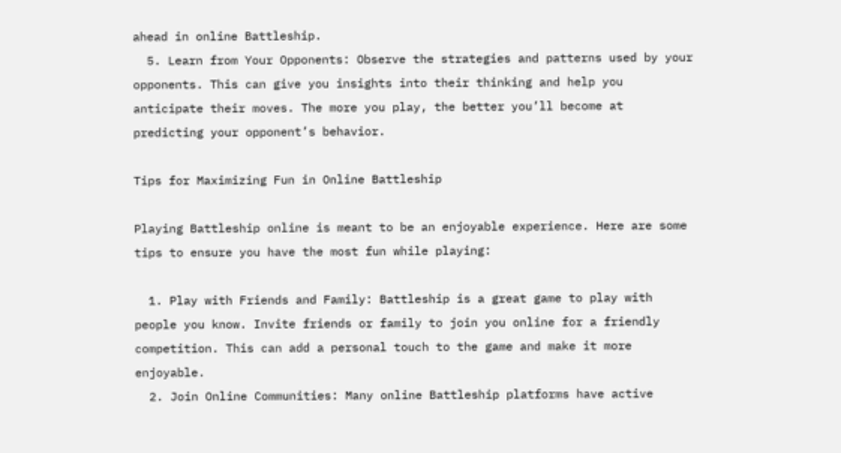ahead in online Battleship.
  5. Learn from Your Opponents: Observe the strategies and patterns used by your opponents. This can give you insights into their thinking and help you anticipate their moves. The more you play, the better you’ll become at predicting your opponent’s behavior.

Tips for Maximizing Fun in Online Battleship

Playing Battleship online is meant to be an enjoyable experience. Here are some tips to ensure you have the most fun while playing:

  1. Play with Friends and Family: Battleship is a great game to play with people you know. Invite friends or family to join you online for a friendly competition. This can add a personal touch to the game and make it more enjoyable.
  2. Join Online Communities: Many online Battleship platforms have active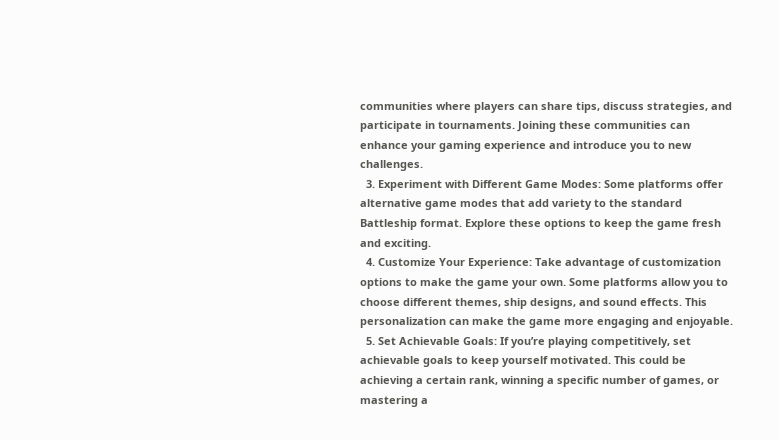communities where players can share tips, discuss strategies, and participate in tournaments. Joining these communities can enhance your gaming experience and introduce you to new challenges.
  3. Experiment with Different Game Modes: Some platforms offer alternative game modes that add variety to the standard Battleship format. Explore these options to keep the game fresh and exciting.
  4. Customize Your Experience: Take advantage of customization options to make the game your own. Some platforms allow you to choose different themes, ship designs, and sound effects. This personalization can make the game more engaging and enjoyable.
  5. Set Achievable Goals: If you’re playing competitively, set achievable goals to keep yourself motivated. This could be achieving a certain rank, winning a specific number of games, or mastering a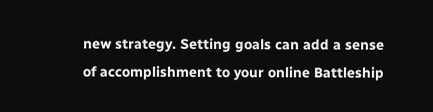new strategy. Setting goals can add a sense of accomplishment to your online Battleship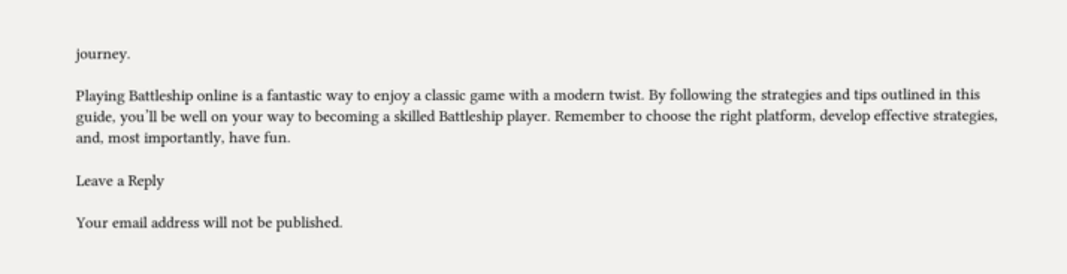journey.

Playing Battleship online is a fantastic way to enjoy a classic game with a modern twist. By following the strategies and tips outlined in this guide, you’ll be well on your way to becoming a skilled Battleship player. Remember to choose the right platform, develop effective strategies, and, most importantly, have fun.

Leave a Reply

Your email address will not be published.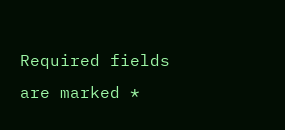Required fields are marked *